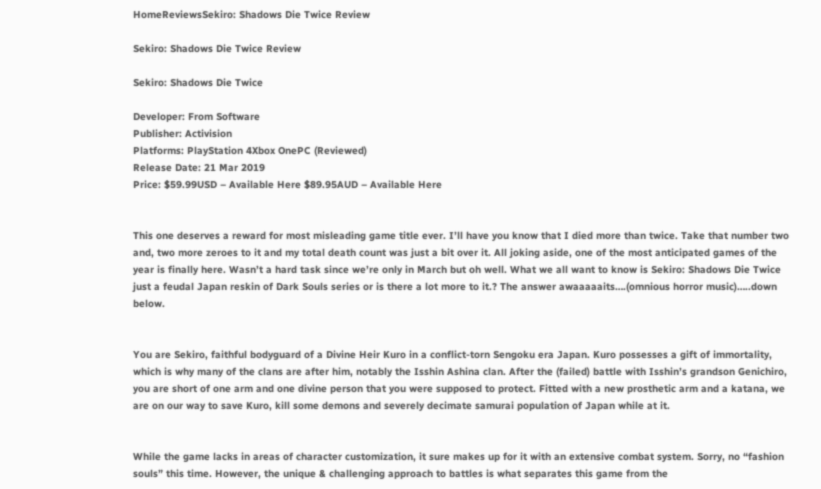HomeReviewsSekiro: Shadows Die Twice Review

Sekiro: Shadows Die Twice Review

Sekiro: Shadows Die Twice

Developer: From Software
Publisher: Activision
Platforms: PlayStation 4Xbox OnePC (Reviewed)
Release Date: 21 Mar 2019
Price: $59.99USD – Available Here $89.95AUD – Available Here


This one deserves a reward for most misleading game title ever. I’ll have you know that I died more than twice. Take that number two and, two more zeroes to it and my total death count was just a bit over it. All joking aside, one of the most anticipated games of the year is finally here. Wasn’t a hard task since we’re only in March but oh well. What we all want to know is Sekiro: Shadows Die Twice just a feudal Japan reskin of Dark Souls series or is there a lot more to it.? The answer awaaaaaits….(omnious horror music)…..down below.


You are Sekiro, faithful bodyguard of a Divine Heir Kuro in a conflict-torn Sengoku era Japan. Kuro possesses a gift of immortality, which is why many of the clans are after him, notably the Isshin Ashina clan. After the (failed) battle with Isshin’s grandson Genichiro, you are short of one arm and one divine person that you were supposed to protect. Fitted with a new prosthetic arm and a katana, we are on our way to save Kuro, kill some demons and severely decimate samurai population of Japan while at it.


While the game lacks in areas of character customization, it sure makes up for it with an extensive combat system. Sorry, no “fashion souls” this time. However, the unique & challenging approach to battles is what separates this game from the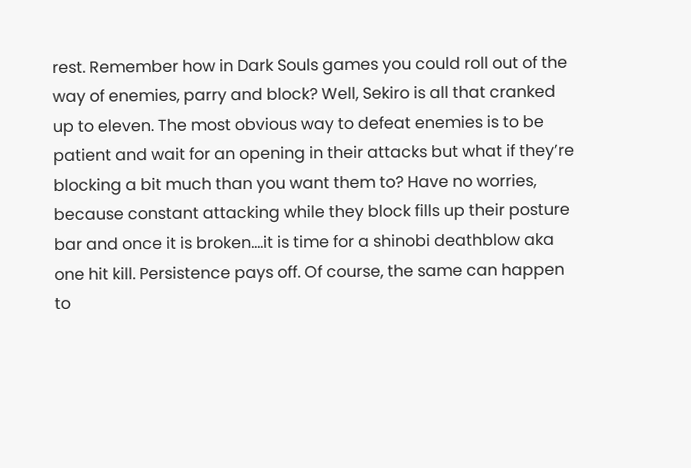rest. Remember how in Dark Souls games you could roll out of the way of enemies, parry and block? Well, Sekiro is all that cranked up to eleven. The most obvious way to defeat enemies is to be patient and wait for an opening in their attacks but what if they’re blocking a bit much than you want them to? Have no worries, because constant attacking while they block fills up their posture bar and once it is broken….it is time for a shinobi deathblow aka one hit kill. Persistence pays off. Of course, the same can happen to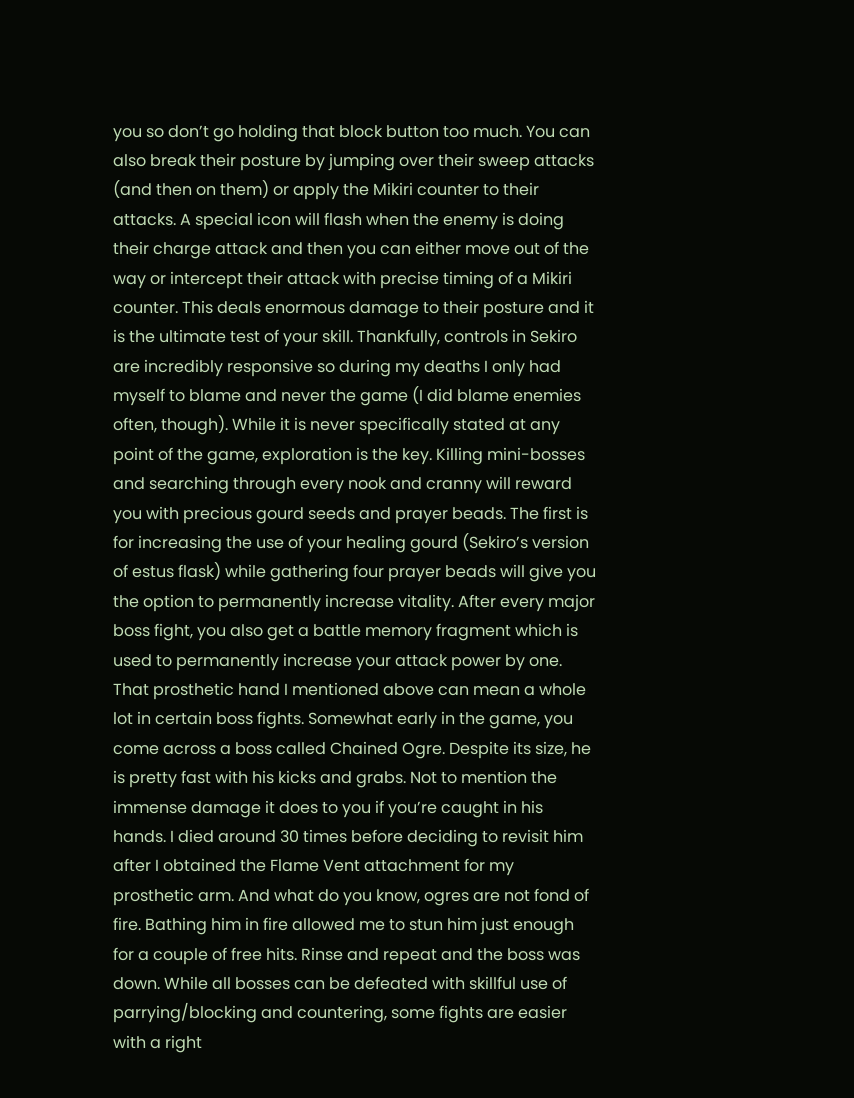you so don’t go holding that block button too much. You can also break their posture by jumping over their sweep attacks (and then on them) or apply the Mikiri counter to their attacks. A special icon will flash when the enemy is doing their charge attack and then you can either move out of the way or intercept their attack with precise timing of a Mikiri counter. This deals enormous damage to their posture and it is the ultimate test of your skill. Thankfully, controls in Sekiro are incredibly responsive so during my deaths I only had myself to blame and never the game (I did blame enemies often, though). While it is never specifically stated at any point of the game, exploration is the key. Killing mini-bosses and searching through every nook and cranny will reward you with precious gourd seeds and prayer beads. The first is for increasing the use of your healing gourd (Sekiro’s version of estus flask) while gathering four prayer beads will give you the option to permanently increase vitality. After every major boss fight, you also get a battle memory fragment which is used to permanently increase your attack power by one. That prosthetic hand I mentioned above can mean a whole lot in certain boss fights. Somewhat early in the game, you come across a boss called Chained Ogre. Despite its size, he is pretty fast with his kicks and grabs. Not to mention the immense damage it does to you if you’re caught in his hands. I died around 30 times before deciding to revisit him after I obtained the Flame Vent attachment for my prosthetic arm. And what do you know, ogres are not fond of fire. Bathing him in fire allowed me to stun him just enough for a couple of free hits. Rinse and repeat and the boss was down. While all bosses can be defeated with skillful use of parrying/blocking and countering, some fights are easier with a right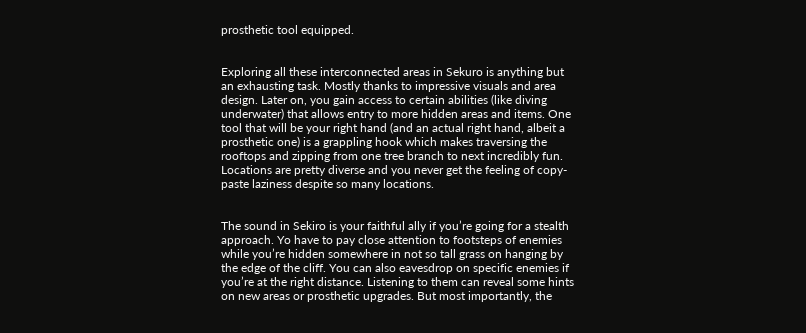prosthetic tool equipped.


Exploring all these interconnected areas in Sekuro is anything but an exhausting task. Mostly thanks to impressive visuals and area design. Later on, you gain access to certain abilities (like diving underwater) that allows entry to more hidden areas and items. One tool that will be your right hand (and an actual right hand, albeit a prosthetic one) is a grappling hook which makes traversing the rooftops and zipping from one tree branch to next incredibly fun. Locations are pretty diverse and you never get the feeling of copy-paste laziness despite so many locations.


The sound in Sekiro is your faithful ally if you’re going for a stealth approach. Yo have to pay close attention to footsteps of enemies while you’re hidden somewhere in not so tall grass on hanging by the edge of the cliff. You can also eavesdrop on specific enemies if you’re at the right distance. Listening to them can reveal some hints on new areas or prosthetic upgrades. But most importantly, the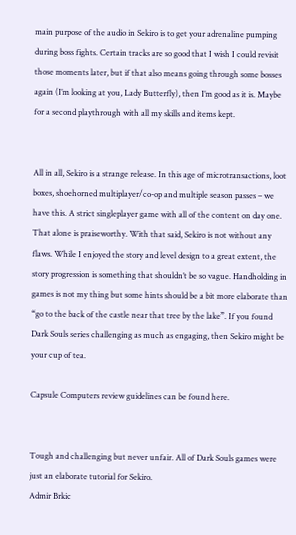main purpose of the audio in Sekiro is to get your adrenaline pumping during boss fights. Certain tracks are so good that I wish I could revisit those moments later, but if that also means going through some bosses again (I’m looking at you, Lady Butterfly), then I’m good as it is. Maybe for a second playthrough with all my skills and items kept.


All in all, Sekiro is a strange release. In this age of microtransactions, loot boxes, shoehorned multiplayer/co-op and multiple season passes – we have this. A strict singleplayer game with all of the content on day one. That alone is praiseworthy. With that said, Sekiro is not without any flaws. While I enjoyed the story and level design to a great extent, the story progression is something that shouldn’t be so vague. Handholding in games is not my thing but some hints should be a bit more elaborate than “go to the back of the castle near that tree by the lake”. If you found Dark Souls series challenging as much as engaging, then Sekiro might be your cup of tea.

Capsule Computers review guidelines can be found here.


Tough and challenging but never unfair. All of Dark Souls games were just an elaborate tutorial for Sekiro.
Admir Brkic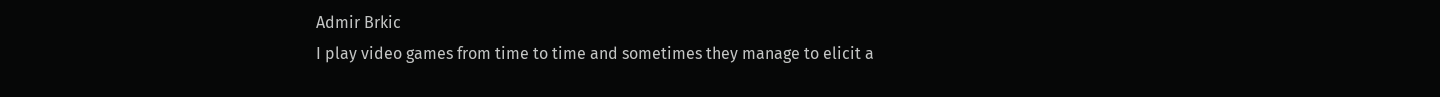Admir Brkic
I play video games from time to time and sometimes they manage to elicit a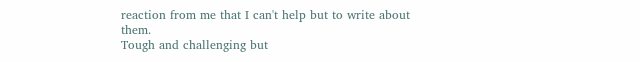reaction from me that I can't help but to write about them.
Tough and challenging but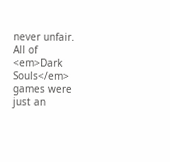never unfair. All of <em>Dark Souls</em> games were just an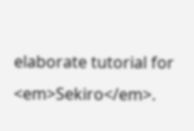elaborate tutorial for <em>Sekiro</em>.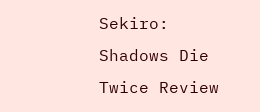Sekiro: Shadows Die Twice Review